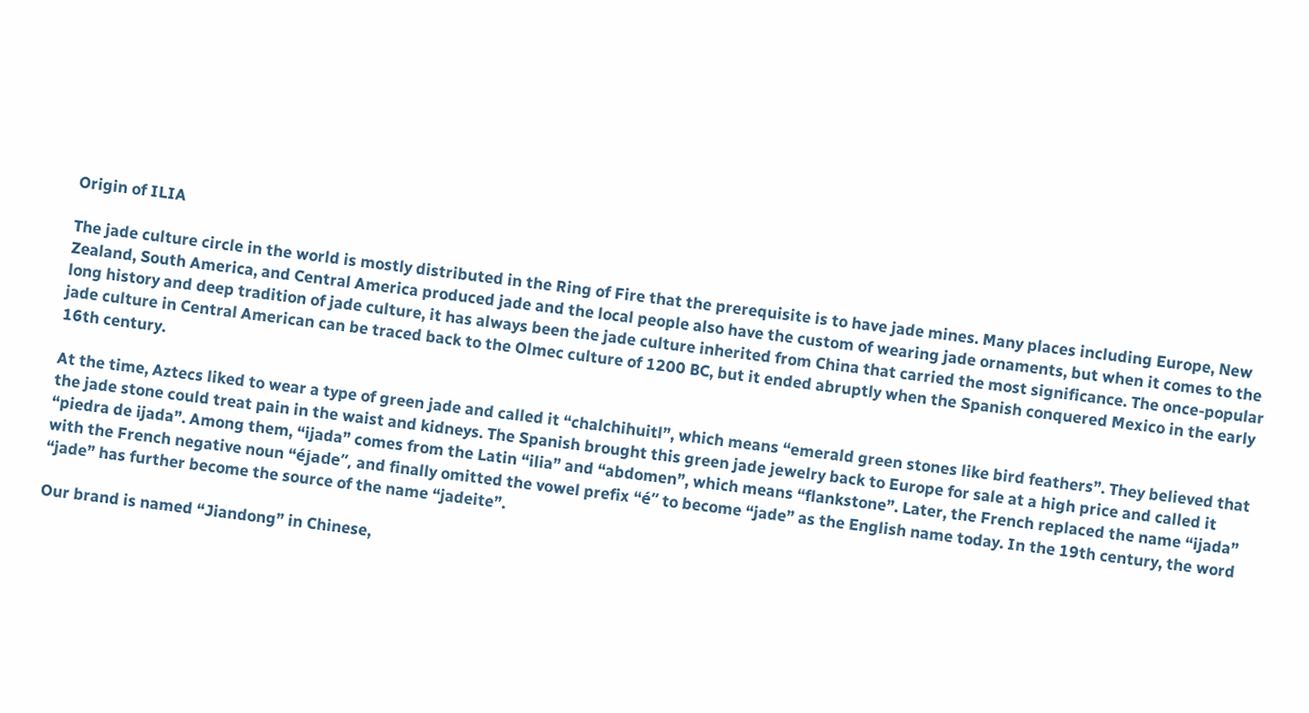Origin of ILIA

The jade culture circle in the world is mostly distributed in the Ring of Fire that the prerequisite is to have jade mines. Many places including Europe, New Zealand, South America, and Central America produced jade and the local people also have the custom of wearing jade ornaments, but when it comes to the long history and deep tradition of jade culture, it has always been the jade culture inherited from China that carried the most significance. The once-popular jade culture in Central American can be traced back to the Olmec culture of 1200 BC, but it ended abruptly when the Spanish conquered Mexico in the early 16th century.

At the time, Aztecs liked to wear a type of green jade and called it “chalchihuitl”, which means “emerald green stones like bird feathers”. They believed that the jade stone could treat pain in the waist and kidneys. The Spanish brought this green jade jewelry back to Europe for sale at a high price and called it “piedra de ijada”. Among them, “ijada” comes from the Latin “ilia” and “abdomen”, which means “flankstone”. Later, the French replaced the name “ijada” with the French negative noun “éjade”, and finally omitted the vowel prefix “é” to become “jade” as the English name today. In the 19th century, the word “jade” has further become the source of the name “jadeite”.

Our brand is named “Jiandong” in Chinese,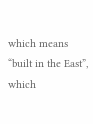which means “built in the East”, which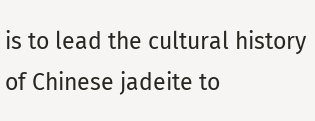is to lead the cultural history of Chinese jadeite to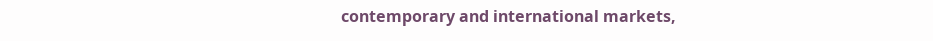contemporary and international markets,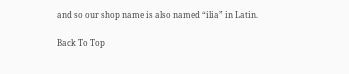and so our shop name is also named “ilia” in Latin.

Back To Top